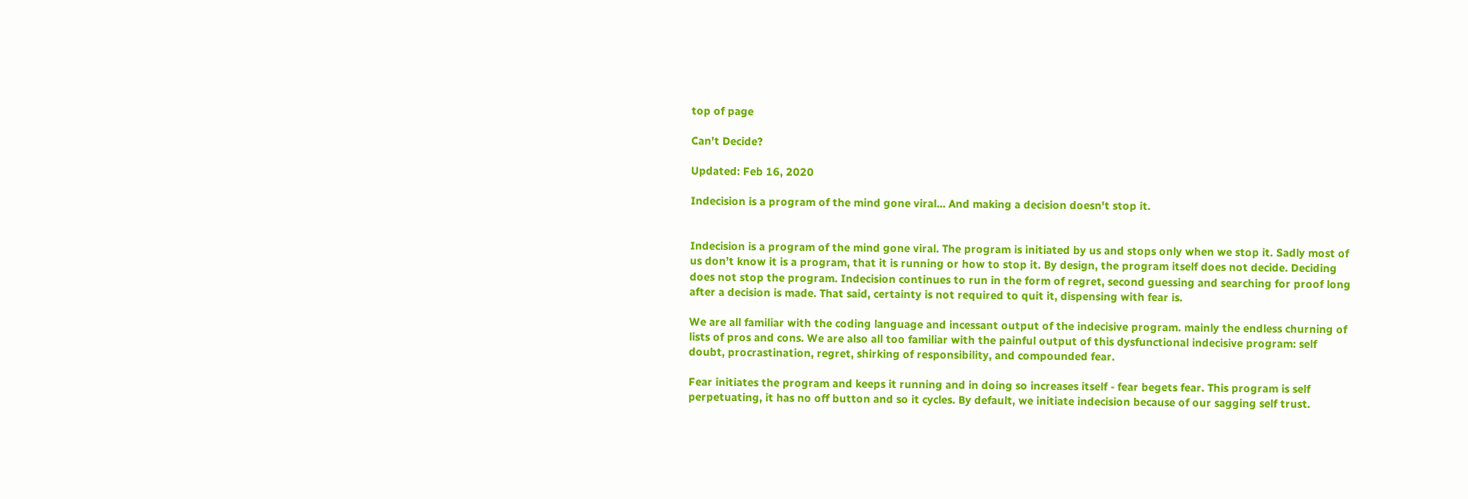top of page

Can't Decide?

Updated: Feb 16, 2020

Indecision is a program of the mind gone viral... And making a decision doesn't stop it.


Indecision is a program of the mind gone viral. The program is initiated by us and stops only when we stop it. Sadly most of us don’t know it is a program, that it is running or how to stop it. By design, the program itself does not decide. Deciding does not stop the program. Indecision continues to run in the form of regret, second guessing and searching for proof long after a decision is made. That said, certainty is not required to quit it, dispensing with fear is.

We are all familiar with the coding language and incessant output of the indecisive program. mainly the endless churning of lists of pros and cons. We are also all too familiar with the painful output of this dysfunctional indecisive program: self doubt, procrastination, regret, shirking of responsibility, and compounded fear.

Fear initiates the program and keeps it running and in doing so increases itself - fear begets fear. This program is self perpetuating, it has no off button and so it cycles. By default, we initiate indecision because of our sagging self trust.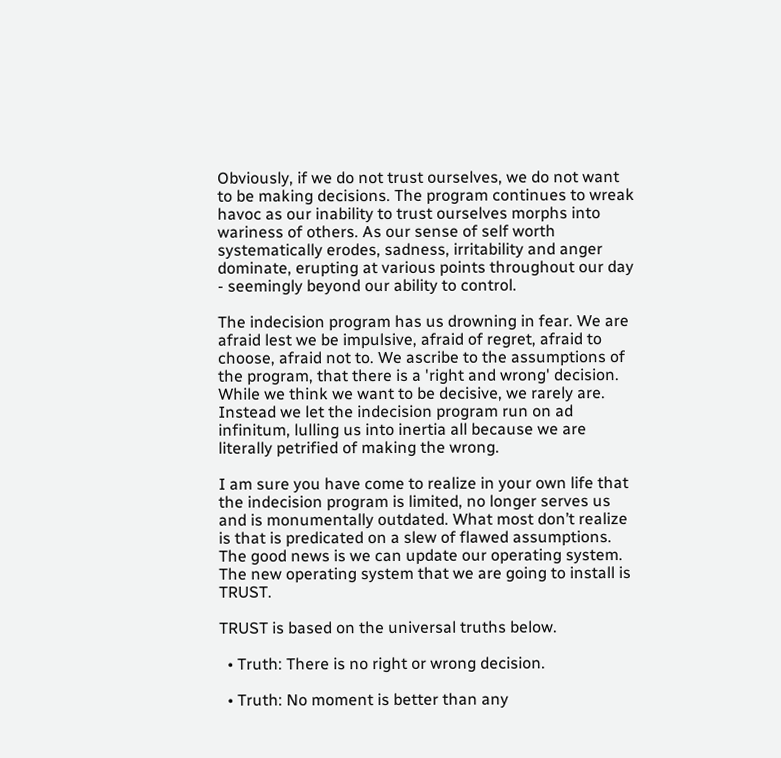Obviously, if we do not trust ourselves, we do not want to be making decisions. The program continues to wreak havoc as our inability to trust ourselves morphs into wariness of others. As our sense of self worth systematically erodes, sadness, irritability and anger dominate, erupting at various points throughout our day - seemingly beyond our ability to control.

The indecision program has us drowning in fear. We are afraid lest we be impulsive, afraid of regret, afraid to choose, afraid not to. We ascribe to the assumptions of the program, that there is a 'right and wrong' decision. While we think we want to be decisive, we rarely are. Instead we let the indecision program run on ad infinitum, lulling us into inertia all because we are literally petrified of making the wrong.

I am sure you have come to realize in your own life that the indecision program is limited, no longer serves us and is monumentally outdated. What most don’t realize is that is predicated on a slew of flawed assumptions. The good news is we can update our operating system. The new operating system that we are going to install is TRUST.

TRUST is based on the universal truths below.

  • Truth: There is no right or wrong decision.

  • Truth: No moment is better than any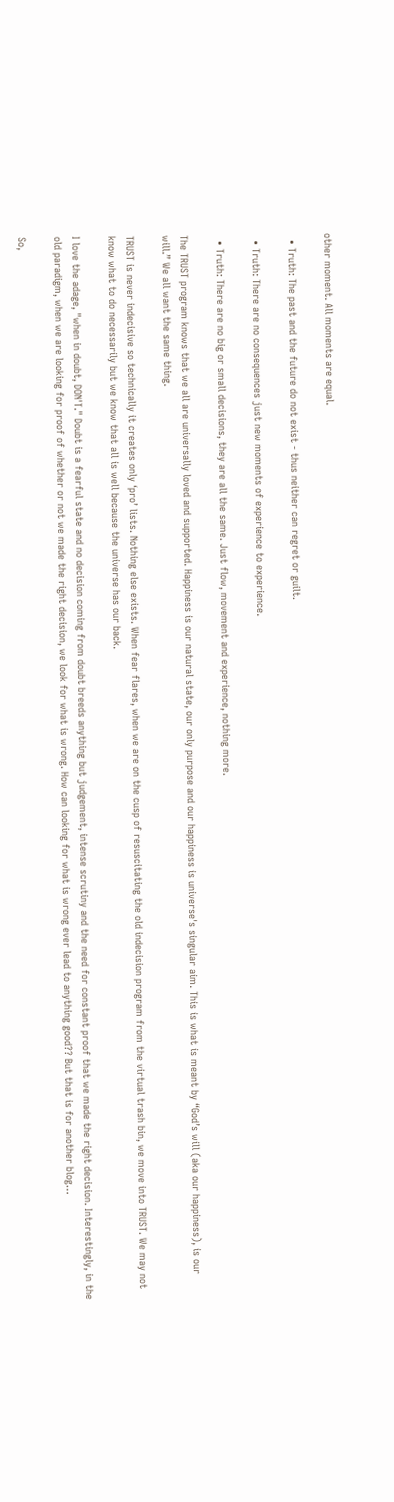other moment. All moments are equal.

  • Truth: The past and the future do not exist - thus neither can regret or guilt.

  • Truth: There are no consequences just new moments of experience to experience.

  • Truth: There are no big or small decisions, they are all the same. Just flow, movement and experience, nothing more.

The TRUST program knows that we all are universally loved and supported. Happiness is our natural state, our only purpose and our happiness is universe's singular aim. This is what is meant by “God’s will (aka our happiness), is our will.” We all want the same thing.

TRUST is never indecisive so technically it creates only ‘pro’ lists. Nothing else exists. When fear flares, when we are on the cusp of resuscitating the old indecision program from the virtual trash bin, we move into TRUST. We may not know what to do necessarily but we know that all is well because the universe has our back.

I love the adage, "when in doubt, DON'T." Doubt is a fearful state and no decision coming from doubt breeds anything but judgement, intense scrutiny and the need for constant proof that we made the right decision. Interestingly, in the old paradigm, when we are looking for proof of whether or not we made the right decision, we look for what is wrong. How can looking for what is wrong ever lead to anything good?? But that is for another blog…

So,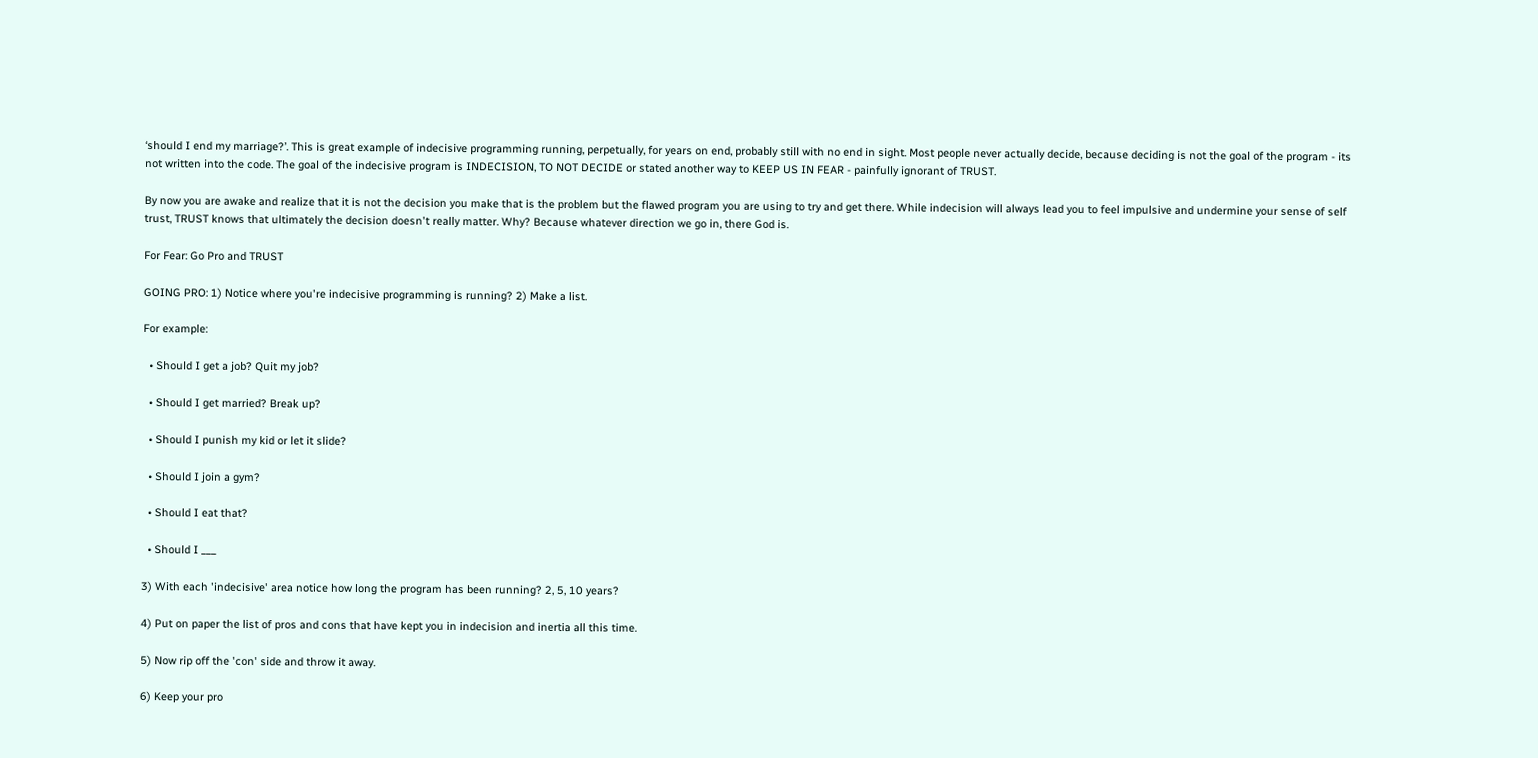‘should I end my marriage?’. This is great example of indecisive programming running, perpetually, for years on end, probably still with no end in sight. Most people never actually decide, because deciding is not the goal of the program - its not written into the code. The goal of the indecisive program is INDECISION, TO NOT DECIDE or stated another way to KEEP US IN FEAR - painfully ignorant of TRUST.

By now you are awake and realize that it is not the decision you make that is the problem but the flawed program you are using to try and get there. While indecision will always lead you to feel impulsive and undermine your sense of self trust, TRUST knows that ultimately the decision doesn't really matter. Why? Because whatever direction we go in, there God is.

For Fear: Go Pro and TRUST

GOING PRO: 1) Notice where you're indecisive programming is running? 2) Make a list.

For example:

  • Should I get a job? Quit my job?

  • Should I get married? Break up?

  • Should I punish my kid or let it slide?

  • Should I join a gym?

  • Should I eat that?

  • Should I ___

3) With each 'indecisive' area notice how long the program has been running? 2, 5, 10 years?

4) Put on paper the list of pros and cons that have kept you in indecision and inertia all this time.

5) Now rip off the 'con' side and throw it away.

6) Keep your pro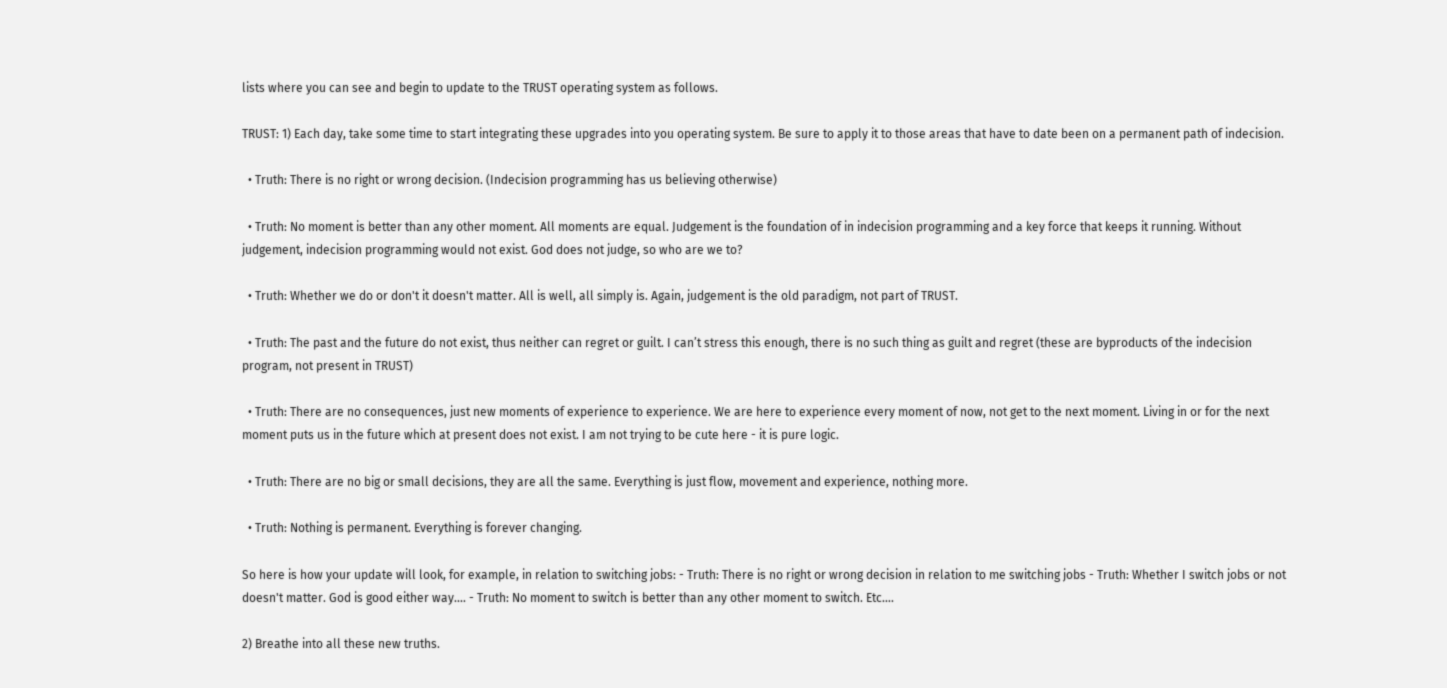lists where you can see and begin to update to the TRUST operating system as follows.

TRUST: 1) Each day, take some time to start integrating these upgrades into you operating system. Be sure to apply it to those areas that have to date been on a permanent path of indecision.

  • Truth: There is no right or wrong decision. (Indecision programming has us believing otherwise)

  • Truth: No moment is better than any other moment. All moments are equal. Judgement is the foundation of in indecision programming and a key force that keeps it running. Without judgement, indecision programming would not exist. God does not judge, so who are we to?

  • Truth: Whether we do or don't it doesn't matter. All is well, all simply is. Again, judgement is the old paradigm, not part of TRUST.

  • Truth: The past and the future do not exist, thus neither can regret or guilt. I can’t stress this enough, there is no such thing as guilt and regret (these are byproducts of the indecision program, not present in TRUST)

  • Truth: There are no consequences, just new moments of experience to experience. We are here to experience every moment of now, not get to the next moment. Living in or for the next moment puts us in the future which at present does not exist. I am not trying to be cute here - it is pure logic.

  • Truth: There are no big or small decisions, they are all the same. Everything is just flow, movement and experience, nothing more.

  • Truth: Nothing is permanent. Everything is forever changing.

So here is how your update will look, for example, in relation to switching jobs: - Truth: There is no right or wrong decision in relation to me switching jobs - Truth: Whether I switch jobs or not doesn't matter. God is good either way.... - Truth: No moment to switch is better than any other moment to switch. Etc….

2) Breathe into all these new truths.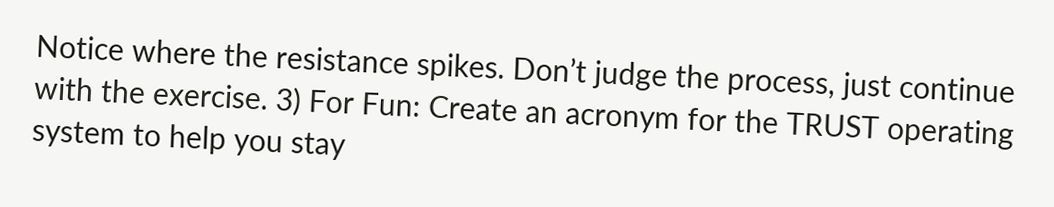Notice where the resistance spikes. Don’t judge the process, just continue with the exercise. 3) For Fun: Create an acronym for the TRUST operating system to help you stay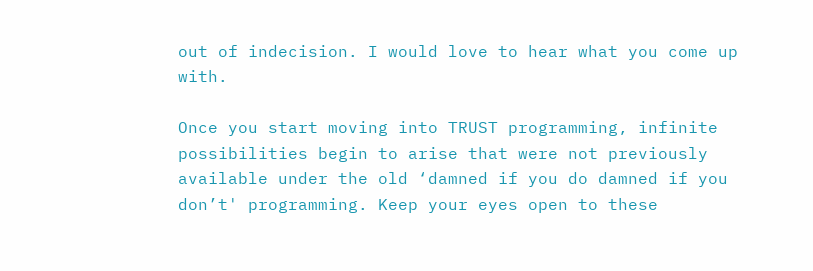out of indecision. I would love to hear what you come up with.

Once you start moving into TRUST programming, infinite possibilities begin to arise that were not previously available under the old ‘damned if you do damned if you don’t' programming. Keep your eyes open to these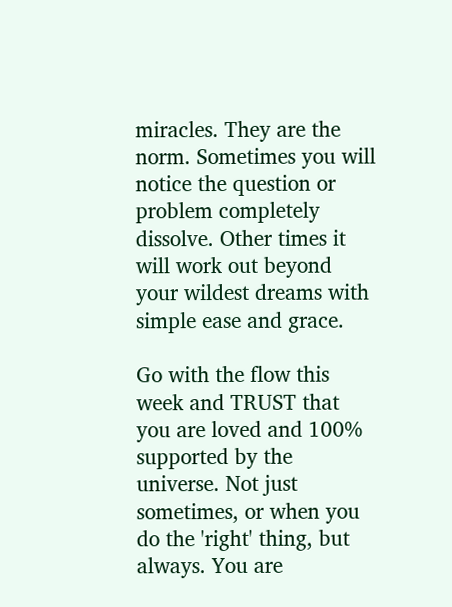miracles. They are the norm. Sometimes you will notice the question or problem completely dissolve. Other times it will work out beyond your wildest dreams with simple ease and grace.

Go with the flow this week and TRUST that you are loved and 100% supported by the universe. Not just sometimes, or when you do the 'right' thing, but always. You are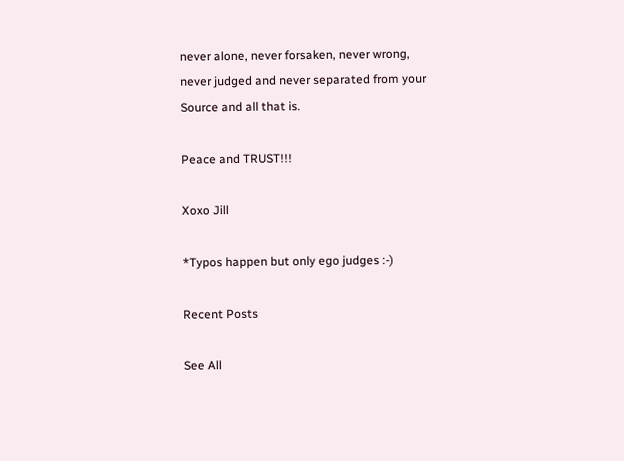never alone, never forsaken, never wrong, never judged and never separated from your Source and all that is.

Peace and TRUST!!!

Xoxo Jill

*Typos happen but only ego judges :-)

Recent Posts

See All